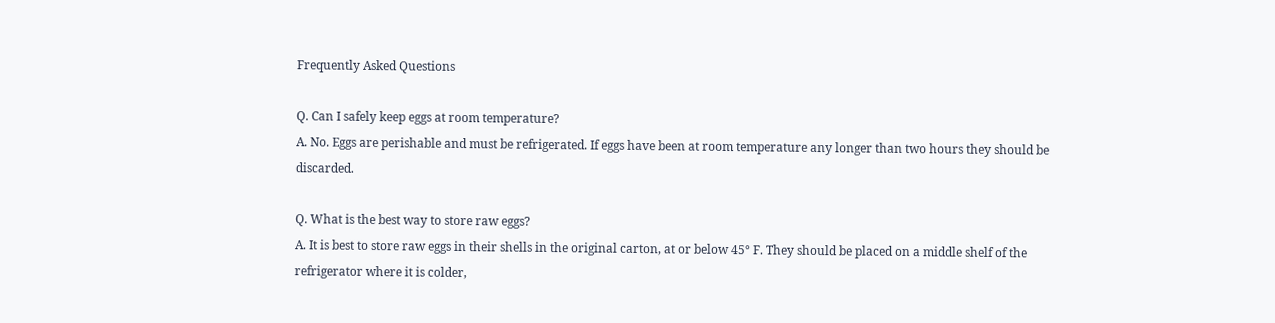Frequently Asked Questions

Q. Can I safely keep eggs at room temperature?
A. No. Eggs are perishable and must be refrigerated. If eggs have been at room temperature any longer than two hours they should be discarded.

Q. What is the best way to store raw eggs?
A. It is best to store raw eggs in their shells in the original carton, at or below 45° F. They should be placed on a middle shelf of the refrigerator where it is colder,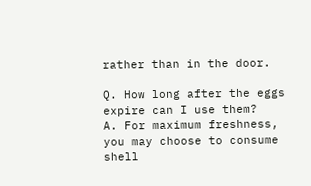rather than in the door.

Q. How long after the eggs expire can I use them?
A. For maximum freshness, you may choose to consume shell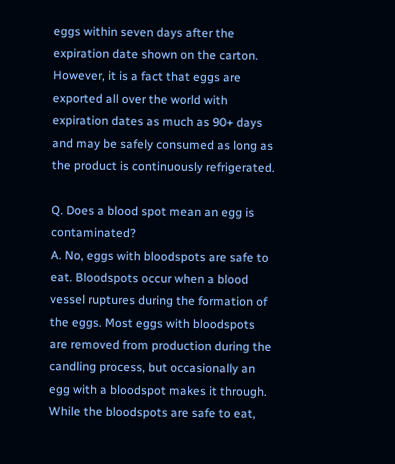eggs within seven days after the expiration date shown on the carton. However, it is a fact that eggs are exported all over the world with expiration dates as much as 90+ days and may be safely consumed as long as the product is continuously refrigerated.

Q. Does a blood spot mean an egg is contaminated?
A. No, eggs with bloodspots are safe to eat. Bloodspots occur when a blood vessel ruptures during the formation of the eggs. Most eggs with bloodspots are removed from production during the candling process, but occasionally an egg with a bloodspot makes it through. While the bloodspots are safe to eat,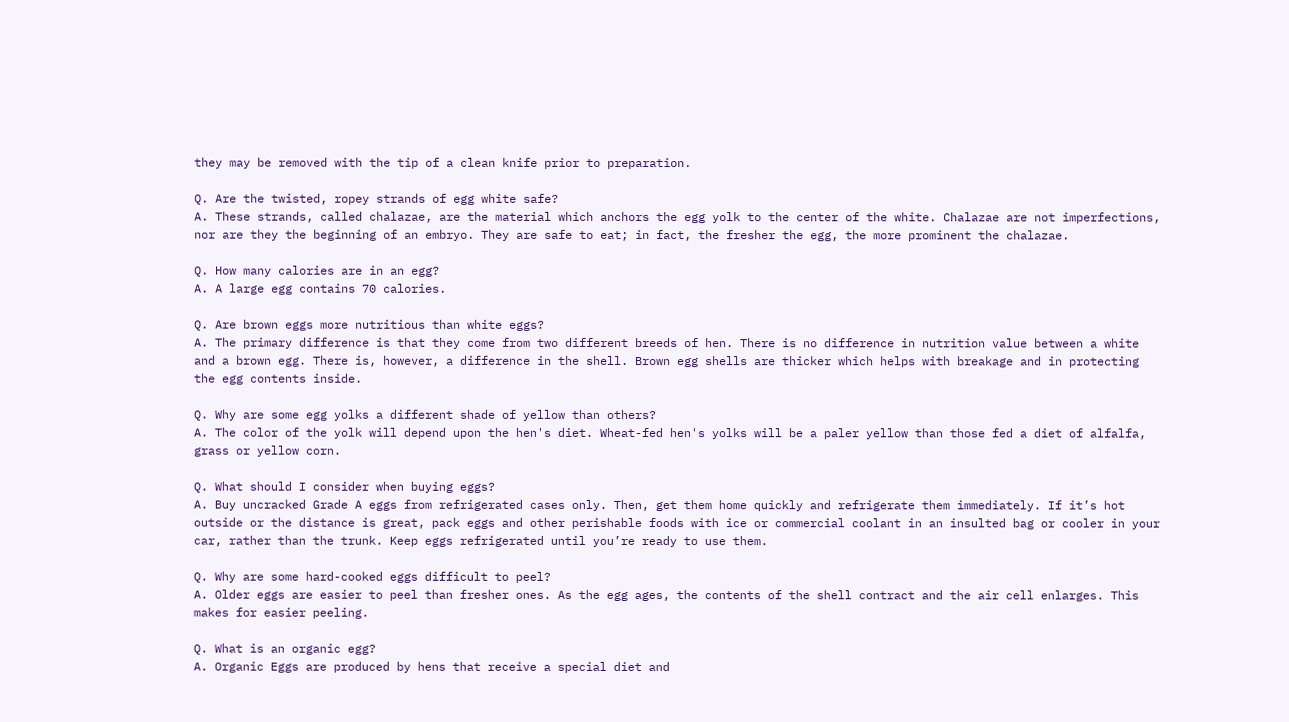they may be removed with the tip of a clean knife prior to preparation.

Q. Are the twisted, ropey strands of egg white safe?
A. These strands, called chalazae, are the material which anchors the egg yolk to the center of the white. Chalazae are not imperfections, nor are they the beginning of an embryo. They are safe to eat; in fact, the fresher the egg, the more prominent the chalazae.

Q. How many calories are in an egg?
A. A large egg contains 70 calories.

Q. Are brown eggs more nutritious than white eggs?
A. The primary difference is that they come from two different breeds of hen. There is no difference in nutrition value between a white and a brown egg. There is, however, a difference in the shell. Brown egg shells are thicker which helps with breakage and in protecting the egg contents inside.

Q. Why are some egg yolks a different shade of yellow than others?
A. The color of the yolk will depend upon the hen's diet. Wheat-fed hen's yolks will be a paler yellow than those fed a diet of alfalfa, grass or yellow corn.

Q. What should I consider when buying eggs?
A. Buy uncracked Grade A eggs from refrigerated cases only. Then, get them home quickly and refrigerate them immediately. If it’s hot outside or the distance is great, pack eggs and other perishable foods with ice or commercial coolant in an insulted bag or cooler in your car, rather than the trunk. Keep eggs refrigerated until you’re ready to use them.

Q. Why are some hard-cooked eggs difficult to peel?
A. Older eggs are easier to peel than fresher ones. As the egg ages, the contents of the shell contract and the air cell enlarges. This makes for easier peeling.

Q. What is an organic egg?
A. Organic Eggs are produced by hens that receive a special diet and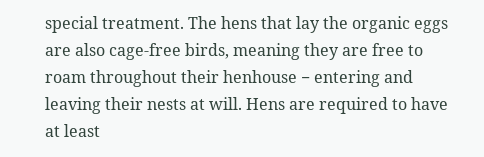special treatment. The hens that lay the organic eggs are also cage-free birds, meaning they are free to roam throughout their henhouse − entering and leaving their nests at will. Hens are required to have at least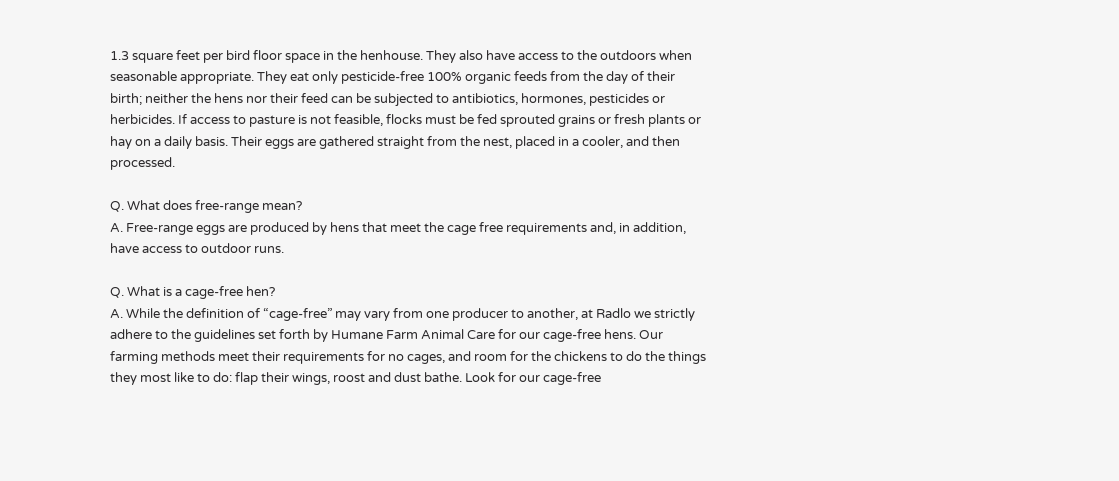1.3 square feet per bird floor space in the henhouse. They also have access to the outdoors when seasonable appropriate. They eat only pesticide-free 100% organic feeds from the day of their birth; neither the hens nor their feed can be subjected to antibiotics, hormones, pesticides or herbicides. If access to pasture is not feasible, flocks must be fed sprouted grains or fresh plants or hay on a daily basis. Their eggs are gathered straight from the nest, placed in a cooler, and then processed.

Q. What does free-range mean?
A. Free-range eggs are produced by hens that meet the cage free requirements and, in addition, have access to outdoor runs.

Q. What is a cage-free hen?
A. While the definition of “cage-free” may vary from one producer to another, at Radlo we strictly adhere to the guidelines set forth by Humane Farm Animal Care for our cage-free hens. Our farming methods meet their requirements for no cages, and room for the chickens to do the things they most like to do: flap their wings, roost and dust bathe. Look for our cage-free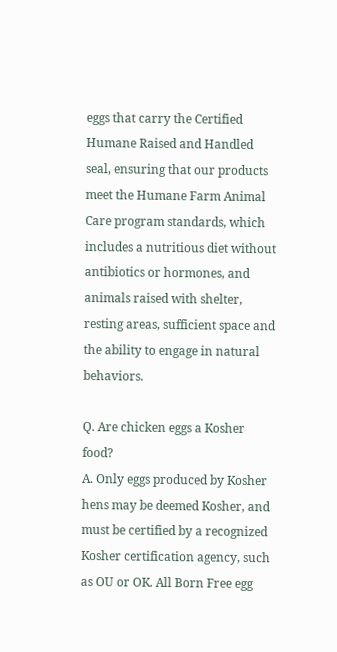eggs that carry the Certified Humane Raised and Handled seal, ensuring that our products meet the Humane Farm Animal Care program standards, which includes a nutritious diet without antibiotics or hormones, and animals raised with shelter, resting areas, sufficient space and the ability to engage in natural behaviors.

Q. Are chicken eggs a Kosher food?
A. Only eggs produced by Kosher hens may be deemed Kosher, and must be certified by a recognized Kosher certification agency, such as OU or OK. All Born Free egg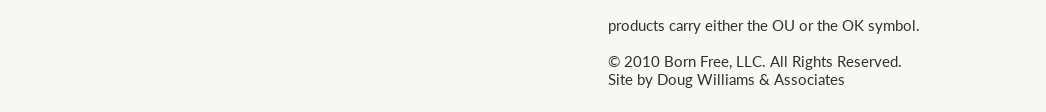products carry either the OU or the OK symbol.

© 2010 Born Free, LLC. All Rights Reserved.
Site by Doug Williams & Associates